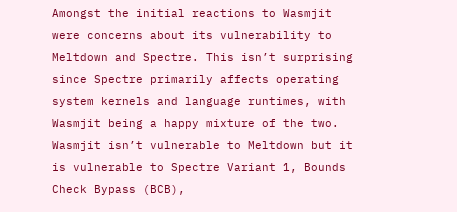Amongst the initial reactions to Wasmjit were concerns about its vulnerability to Meltdown and Spectre. This isn’t surprising since Spectre primarily affects operating system kernels and language runtimes, with Wasmjit being a happy mixture of the two. Wasmjit isn’t vulnerable to Meltdown but it is vulnerable to Spectre Variant 1, Bounds Check Bypass (BCB),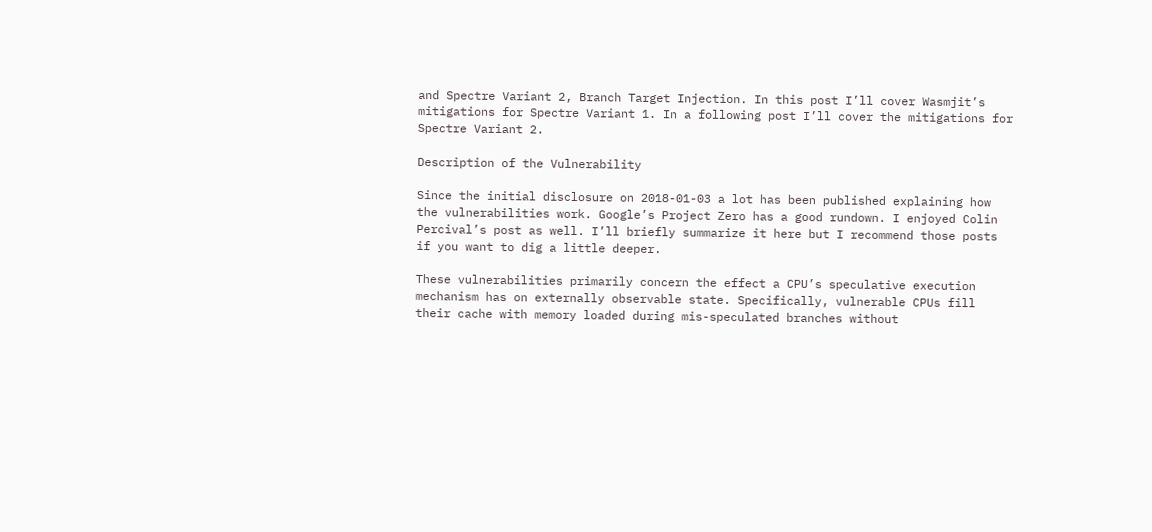and Spectre Variant 2, Branch Target Injection. In this post I’ll cover Wasmjit’s mitigations for Spectre Variant 1. In a following post I’ll cover the mitigations for Spectre Variant 2.

Description of the Vulnerability

Since the initial disclosure on 2018-01-03 a lot has been published explaining how the vulnerabilities work. Google’s Project Zero has a good rundown. I enjoyed Colin Percival’s post as well. I’ll briefly summarize it here but I recommend those posts if you want to dig a little deeper.

These vulnerabilities primarily concern the effect a CPU’s speculative execution mechanism has on externally observable state. Specifically, vulnerable CPUs fill their cache with memory loaded during mis-speculated branches without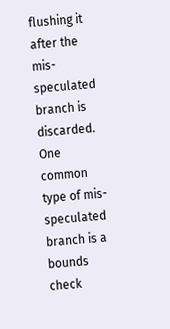flushing it after the mis-speculated branch is discarded. One common type of mis-speculated branch is a bounds check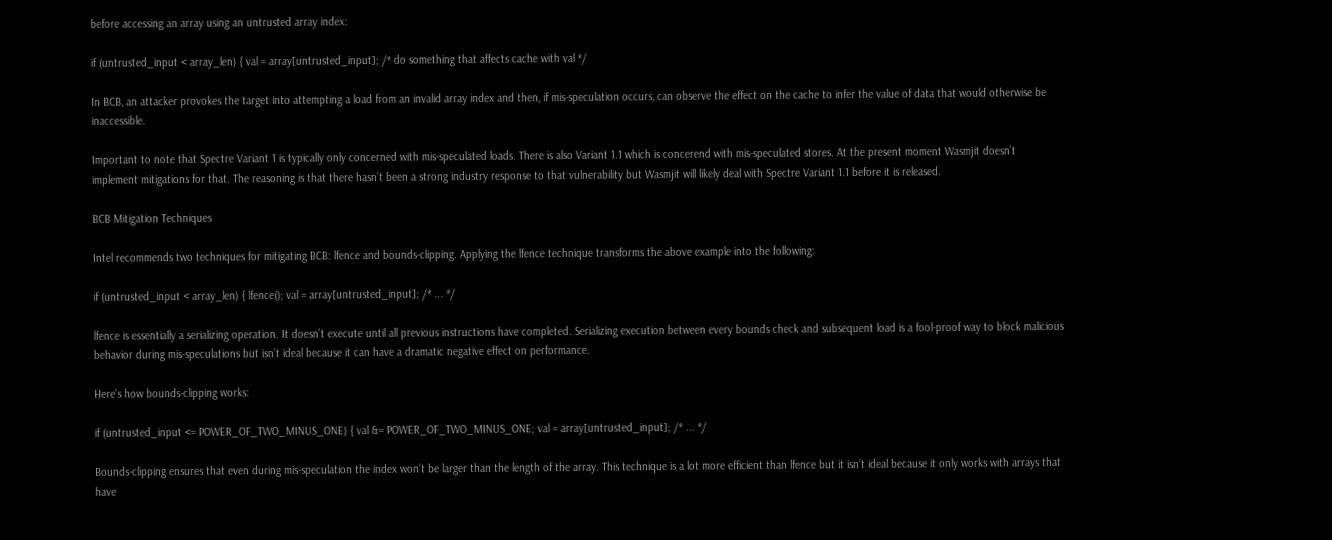before accessing an array using an untrusted array index:

if (untrusted_input < array_len) { val = array[untrusted_input]; /* do something that affects cache with val */

In BCB, an attacker provokes the target into attempting a load from an invalid array index and then, if mis-speculation occurs, can observe the effect on the cache to infer the value of data that would otherwise be inaccessible.

Important to note that Spectre Variant 1 is typically only concerned with mis-speculated loads. There is also Variant 1.1 which is concerend with mis-speculated stores. At the present moment Wasmjit doesn’t implement mitigations for that. The reasoning is that there hasn’t been a strong industry response to that vulnerability but Wasmjit will likely deal with Spectre Variant 1.1 before it is released.

BCB Mitigation Techniques

Intel recommends two techniques for mitigating BCB: lfence and bounds-clipping. Applying the lfence technique transforms the above example into the following:

if (untrusted_input < array_len) { lfence(); val = array[untrusted_input]; /* ... */

lfence is essentially a serializing operation. It doesn’t execute until all previous instructions have completed. Serializing execution between every bounds check and subsequent load is a fool-proof way to block malicious behavior during mis-speculations but isn’t ideal because it can have a dramatic negative effect on performance.

Here’s how bounds-clipping works:

if (untrusted_input <= POWER_OF_TWO_MINUS_ONE) { val &= POWER_OF_TWO_MINUS_ONE; val = array[untrusted_input]; /* ... */

Bounds-clipping ensures that even during mis-speculation the index won’t be larger than the length of the array. This technique is a lot more efficient than lfence but it isn’t ideal because it only works with arrays that have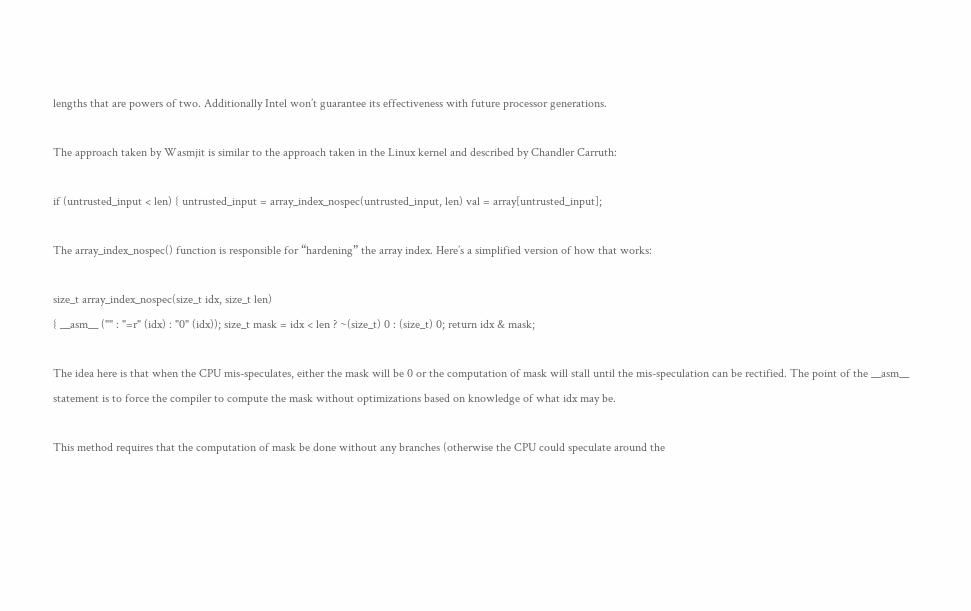lengths that are powers of two. Additionally Intel won’t guarantee its effectiveness with future processor generations.

The approach taken by Wasmjit is similar to the approach taken in the Linux kernel and described by Chandler Carruth:

if (untrusted_input < len) { untrusted_input = array_index_nospec(untrusted_input, len) val = array[untrusted_input];

The array_index_nospec() function is responsible for “hardening” the array index. Here’s a simplified version of how that works:

size_t array_index_nospec(size_t idx, size_t len)
{ __asm__ ("" : "=r" (idx) : "0" (idx)); size_t mask = idx < len ? ~(size_t) 0 : (size_t) 0; return idx & mask;

The idea here is that when the CPU mis-speculates, either the mask will be 0 or the computation of mask will stall until the mis-speculation can be rectified. The point of the __asm__ statement is to force the compiler to compute the mask without optimizations based on knowledge of what idx may be.

This method requires that the computation of mask be done without any branches (otherwise the CPU could speculate around the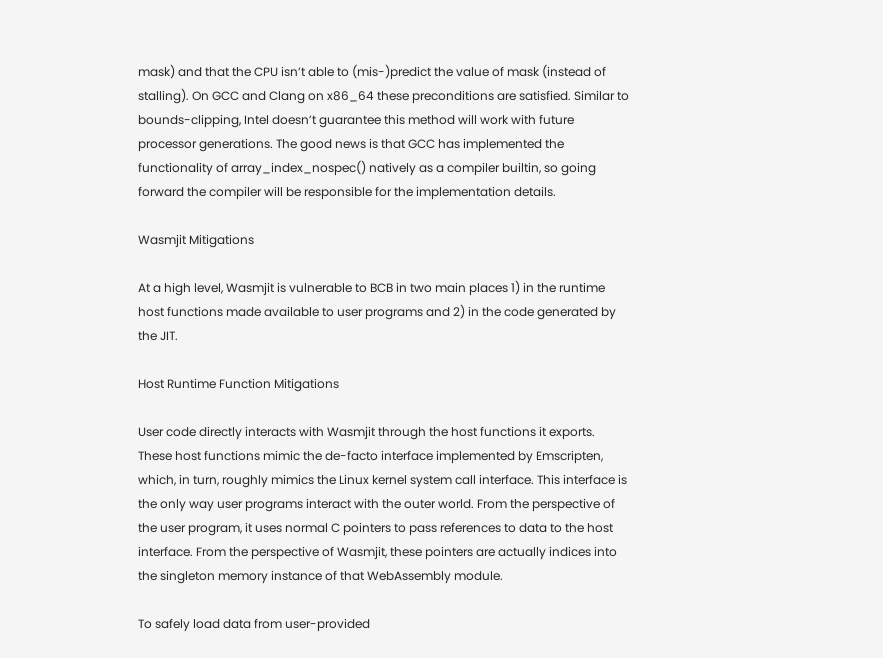mask) and that the CPU isn’t able to (mis-)predict the value of mask (instead of stalling). On GCC and Clang on x86_64 these preconditions are satisfied. Similar to bounds-clipping, Intel doesn’t guarantee this method will work with future processor generations. The good news is that GCC has implemented the functionality of array_index_nospec() natively as a compiler builtin, so going forward the compiler will be responsible for the implementation details.

Wasmjit Mitigations

At a high level, Wasmjit is vulnerable to BCB in two main places 1) in the runtime host functions made available to user programs and 2) in the code generated by the JIT.

Host Runtime Function Mitigations

User code directly interacts with Wasmjit through the host functions it exports. These host functions mimic the de-facto interface implemented by Emscripten, which, in turn, roughly mimics the Linux kernel system call interface. This interface is the only way user programs interact with the outer world. From the perspective of the user program, it uses normal C pointers to pass references to data to the host interface. From the perspective of Wasmjit, these pointers are actually indices into the singleton memory instance of that WebAssembly module.

To safely load data from user-provided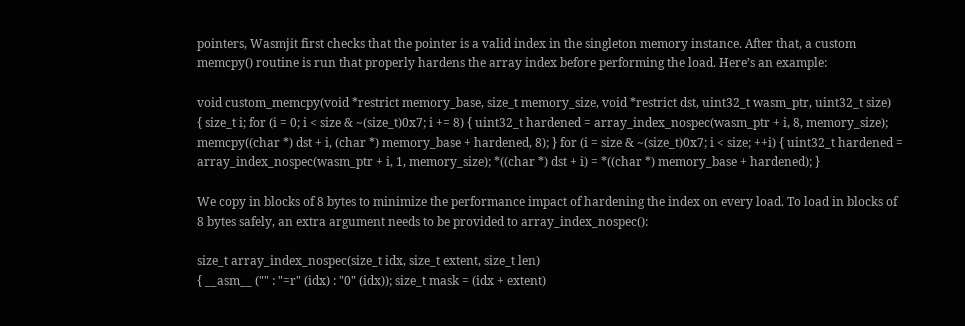pointers, Wasmjit first checks that the pointer is a valid index in the singleton memory instance. After that, a custom memcpy() routine is run that properly hardens the array index before performing the load. Here’s an example:

void custom_memcpy(void *restrict memory_base, size_t memory_size, void *restrict dst, uint32_t wasm_ptr, uint32_t size)
{ size_t i; for (i = 0; i < size & ~(size_t)0x7; i += 8) { uint32_t hardened = array_index_nospec(wasm_ptr + i, 8, memory_size); memcpy((char *) dst + i, (char *) memory_base + hardened, 8); } for (i = size & ~(size_t)0x7; i < size; ++i) { uint32_t hardened = array_index_nospec(wasm_ptr + i, 1, memory_size); *((char *) dst + i) = *((char *) memory_base + hardened); }

We copy in blocks of 8 bytes to minimize the performance impact of hardening the index on every load. To load in blocks of 8 bytes safely, an extra argument needs to be provided to array_index_nospec():

size_t array_index_nospec(size_t idx, size_t extent, size_t len)
{ __asm__ ("" : "=r" (idx) : "0" (idx)); size_t mask = (idx + extent)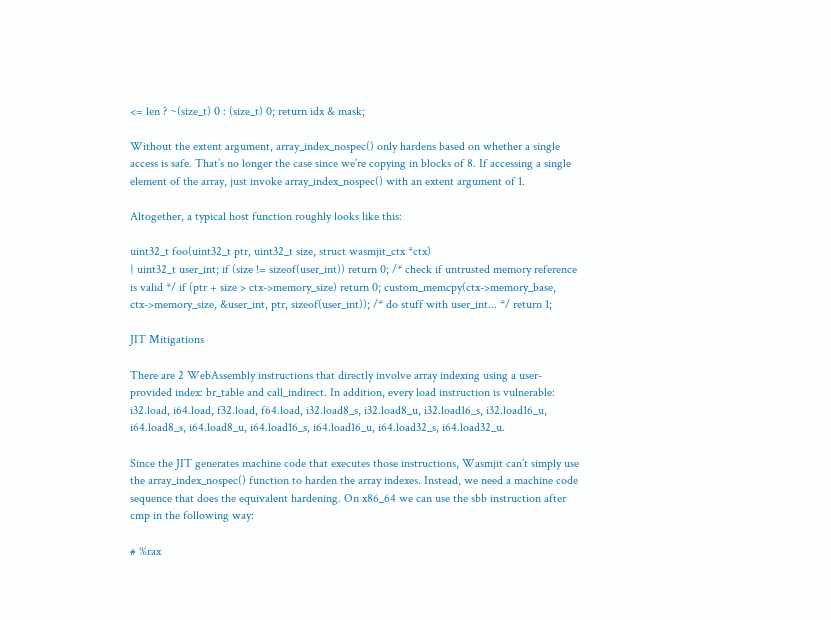<= len ? ~(size_t) 0 : (size_t) 0; return idx & mask;

Without the extent argument, array_index_nospec() only hardens based on whether a single access is safe. That’s no longer the case since we’re copying in blocks of 8. If accessing a single element of the array, just invoke array_index_nospec() with an extent argument of 1.

Altogether, a typical host function roughly looks like this:

uint32_t foo(uint32_t ptr, uint32_t size, struct wasmjit_ctx *ctx)
{ uint32_t user_int; if (size != sizeof(user_int)) return 0; /* check if untrusted memory reference is valid */ if (ptr + size > ctx->memory_size) return 0; custom_memcpy(ctx->memory_base, ctx->memory_size, &user_int, ptr, sizeof(user_int)); /* do stuff with user_int... */ return 1;

JIT Mitigations

There are 2 WebAssembly instructions that directly involve array indexing using a user-provided index: br_table and call_indirect. In addition, every load instruction is vulnerable: i32.load, i64.load, f32.load, f64.load, i32.load8_s, i32.load8_u, i32.load16_s, i32.load16_u, i64.load8_s, i64.load8_u, i64.load16_s, i64.load16_u, i64.load32_s, i64.load32_u.

Since the JIT generates machine code that executes those instructions, Wasmjit can’t simply use the array_index_nospec() function to harden the array indexes. Instead, we need a machine code sequence that does the equivalent hardening. On x86_64 we can use the sbb instruction after cmp in the following way:

# %rax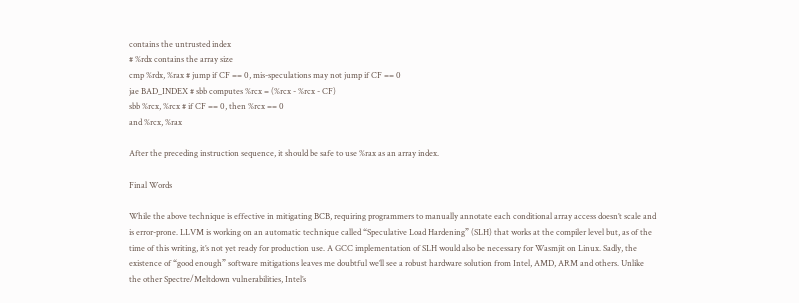contains the untrusted index
# %rdx contains the array size
cmp %rdx, %rax # jump if CF == 0, mis-speculations may not jump if CF == 0
jae BAD_INDEX # sbb computes %rcx = (%rcx - %rcx - CF)
sbb %rcx, %rcx # if CF == 0, then %rcx == 0
and %rcx, %rax

After the preceding instruction sequence, it should be safe to use %rax as an array index.

Final Words

While the above technique is effective in mitigating BCB, requiring programmers to manually annotate each conditional array access doesn’t scale and is error-prone. LLVM is working on an automatic technique called “Speculative Load Hardening” (SLH) that works at the compiler level but, as of the time of this writing, it’s not yet ready for production use. A GCC implementation of SLH would also be necessary for Wasmjit on Linux. Sadly, the existence of “good enough” software mitigations leaves me doubtful we’ll see a robust hardware solution from Intel, AMD, ARM and others. Unlike the other Spectre/Meltdown vulnerabilities, Intel’s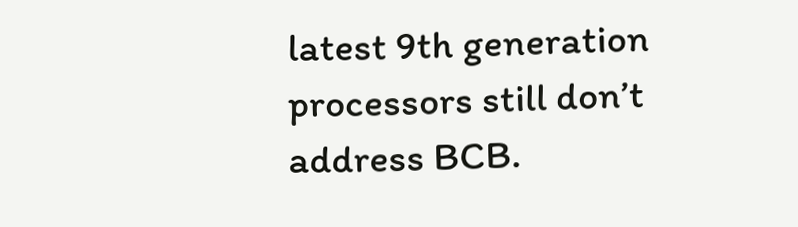latest 9th generation processors still don’t address BCB.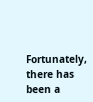Fortunately, there has been a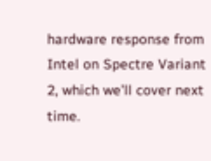hardware response from Intel on Spectre Variant 2, which we’ll cover next time.